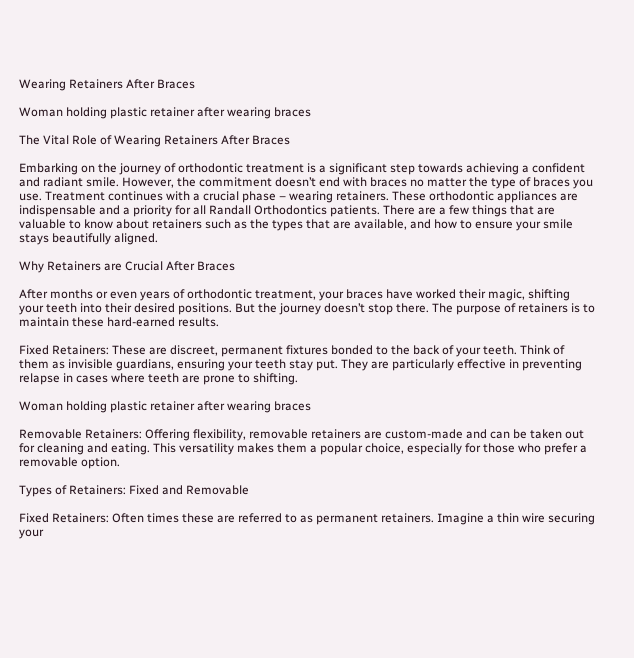Wearing Retainers After Braces

Woman holding plastic retainer after wearing braces

The Vital Role of Wearing Retainers After Braces

Embarking on the journey of orthodontic treatment is a significant step towards achieving a confident and radiant smile. However, the commitment doesn’t end with braces no matter the type of braces you use. Treatment continues with a crucial phase – wearing retainers. These orthodontic appliances are indispensable and a priority for all Randall Orthodontics patients. There are a few things that are valuable to know about retainers such as the types that are available, and how to ensure your smile stays beautifully aligned.

Why Retainers are Crucial After Braces

After months or even years of orthodontic treatment, your braces have worked their magic, shifting your teeth into their desired positions. But the journey doesn’t stop there. The purpose of retainers is to maintain these hard-earned results.

Fixed Retainers: These are discreet, permanent fixtures bonded to the back of your teeth. Think of them as invisible guardians, ensuring your teeth stay put. They are particularly effective in preventing relapse in cases where teeth are prone to shifting.

Woman holding plastic retainer after wearing braces

Removable Retainers: Offering flexibility, removable retainers are custom-made and can be taken out for cleaning and eating. This versatility makes them a popular choice, especially for those who prefer a removable option.

Types of Retainers: Fixed and Removable

Fixed Retainers: Often times these are referred to as permanent retainers. Imagine a thin wire securing your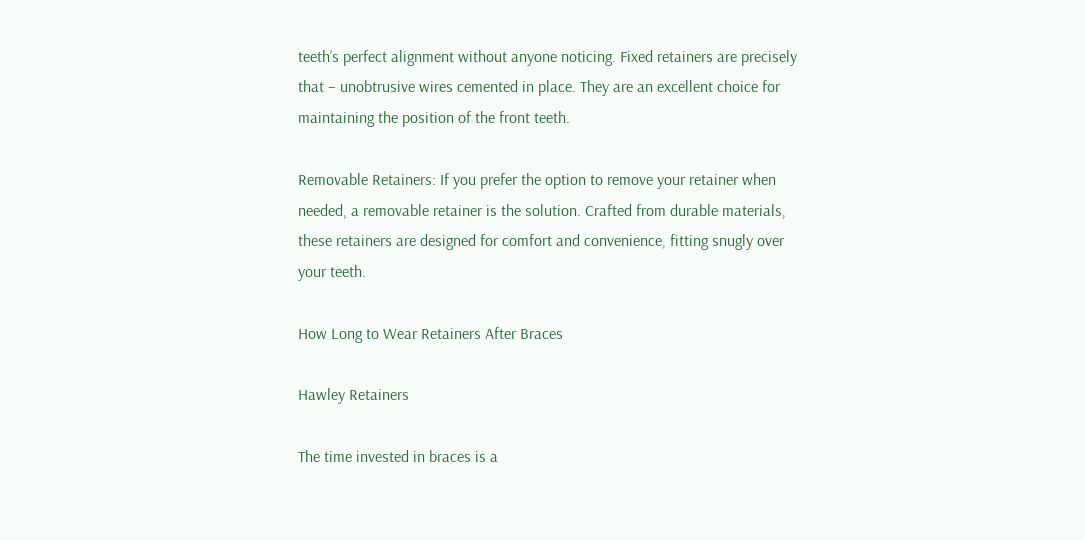teeth’s perfect alignment without anyone noticing. Fixed retainers are precisely that – unobtrusive wires cemented in place. They are an excellent choice for maintaining the position of the front teeth.

Removable Retainers: If you prefer the option to remove your retainer when needed, a removable retainer is the solution. Crafted from durable materials, these retainers are designed for comfort and convenience, fitting snugly over your teeth.

How Long to Wear Retainers After Braces

Hawley Retainers

The time invested in braces is a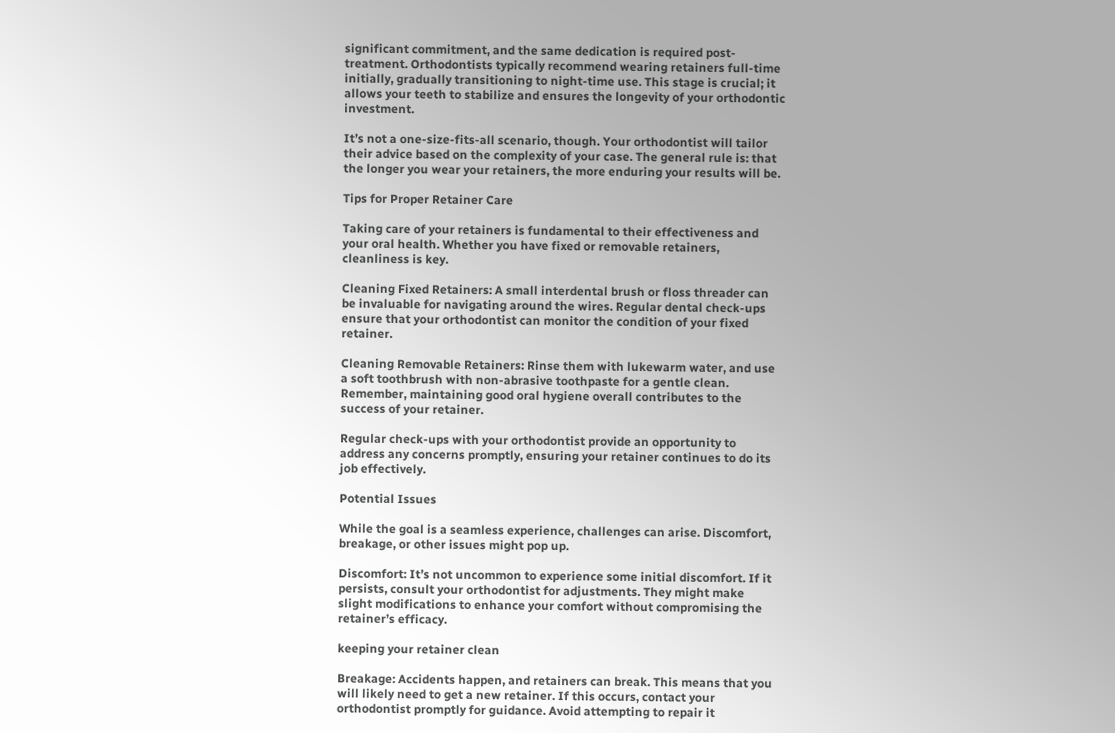significant commitment, and the same dedication is required post-treatment. Orthodontists typically recommend wearing retainers full-time initially, gradually transitioning to night-time use. This stage is crucial; it allows your teeth to stabilize and ensures the longevity of your orthodontic investment.

It’s not a one-size-fits-all scenario, though. Your orthodontist will tailor their advice based on the complexity of your case. The general rule is: that the longer you wear your retainers, the more enduring your results will be.

Tips for Proper Retainer Care

Taking care of your retainers is fundamental to their effectiveness and your oral health. Whether you have fixed or removable retainers, cleanliness is key.

Cleaning Fixed Retainers: A small interdental brush or floss threader can be invaluable for navigating around the wires. Regular dental check-ups ensure that your orthodontist can monitor the condition of your fixed retainer.

Cleaning Removable Retainers: Rinse them with lukewarm water, and use a soft toothbrush with non-abrasive toothpaste for a gentle clean. Remember, maintaining good oral hygiene overall contributes to the success of your retainer.

Regular check-ups with your orthodontist provide an opportunity to address any concerns promptly, ensuring your retainer continues to do its job effectively.

Potential Issues

While the goal is a seamless experience, challenges can arise. Discomfort, breakage, or other issues might pop up.

Discomfort: It’s not uncommon to experience some initial discomfort. If it persists, consult your orthodontist for adjustments. They might make slight modifications to enhance your comfort without compromising the retainer’s efficacy.

keeping your retainer clean

Breakage: Accidents happen, and retainers can break. This means that you will likely need to get a new retainer. If this occurs, contact your orthodontist promptly for guidance. Avoid attempting to repair it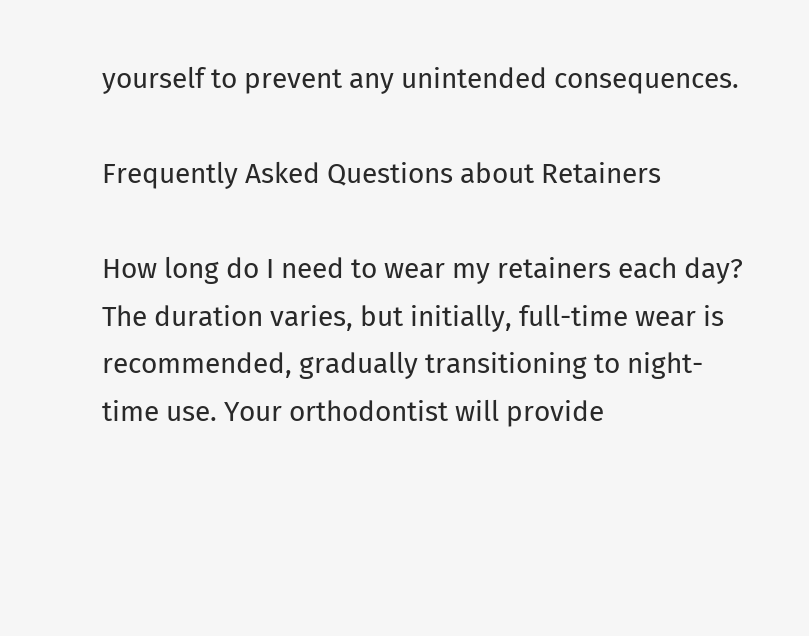yourself to prevent any unintended consequences.

Frequently Asked Questions about Retainers

How long do I need to wear my retainers each day? The duration varies, but initially, full-time wear is recommended, gradually transitioning to night-time use. Your orthodontist will provide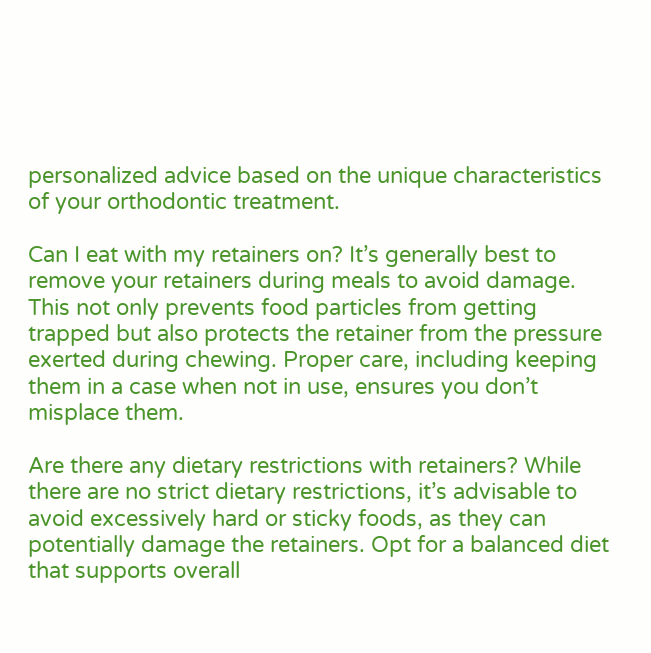personalized advice based on the unique characteristics of your orthodontic treatment.

Can I eat with my retainers on? It’s generally best to remove your retainers during meals to avoid damage. This not only prevents food particles from getting trapped but also protects the retainer from the pressure exerted during chewing. Proper care, including keeping them in a case when not in use, ensures you don’t misplace them.

Are there any dietary restrictions with retainers? While there are no strict dietary restrictions, it’s advisable to avoid excessively hard or sticky foods, as they can potentially damage the retainers. Opt for a balanced diet that supports overall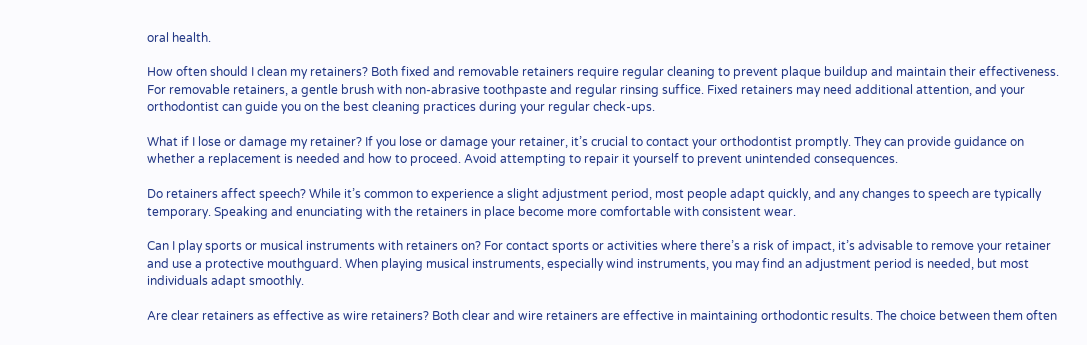oral health.

How often should I clean my retainers? Both fixed and removable retainers require regular cleaning to prevent plaque buildup and maintain their effectiveness. For removable retainers, a gentle brush with non-abrasive toothpaste and regular rinsing suffice. Fixed retainers may need additional attention, and your orthodontist can guide you on the best cleaning practices during your regular check-ups.

What if I lose or damage my retainer? If you lose or damage your retainer, it’s crucial to contact your orthodontist promptly. They can provide guidance on whether a replacement is needed and how to proceed. Avoid attempting to repair it yourself to prevent unintended consequences.

Do retainers affect speech? While it’s common to experience a slight adjustment period, most people adapt quickly, and any changes to speech are typically temporary. Speaking and enunciating with the retainers in place become more comfortable with consistent wear.

Can I play sports or musical instruments with retainers on? For contact sports or activities where there’s a risk of impact, it’s advisable to remove your retainer and use a protective mouthguard. When playing musical instruments, especially wind instruments, you may find an adjustment period is needed, but most individuals adapt smoothly.

Are clear retainers as effective as wire retainers? Both clear and wire retainers are effective in maintaining orthodontic results. The choice between them often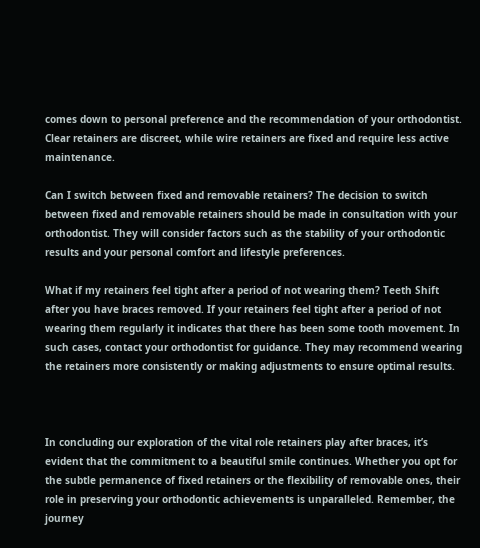comes down to personal preference and the recommendation of your orthodontist. Clear retainers are discreet, while wire retainers are fixed and require less active maintenance.

Can I switch between fixed and removable retainers? The decision to switch between fixed and removable retainers should be made in consultation with your orthodontist. They will consider factors such as the stability of your orthodontic results and your personal comfort and lifestyle preferences.

What if my retainers feel tight after a period of not wearing them? Teeth Shift after you have braces removed. If your retainers feel tight after a period of not wearing them regularly it indicates that there has been some tooth movement. In such cases, contact your orthodontist for guidance. They may recommend wearing the retainers more consistently or making adjustments to ensure optimal results.



In concluding our exploration of the vital role retainers play after braces, it’s evident that the commitment to a beautiful smile continues. Whether you opt for the subtle permanence of fixed retainers or the flexibility of removable ones, their role in preserving your orthodontic achievements is unparalleled. Remember, the journey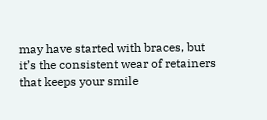may have started with braces, but it’s the consistent wear of retainers that keeps your smile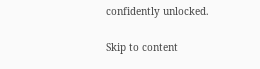confidently unlocked.

Skip to content